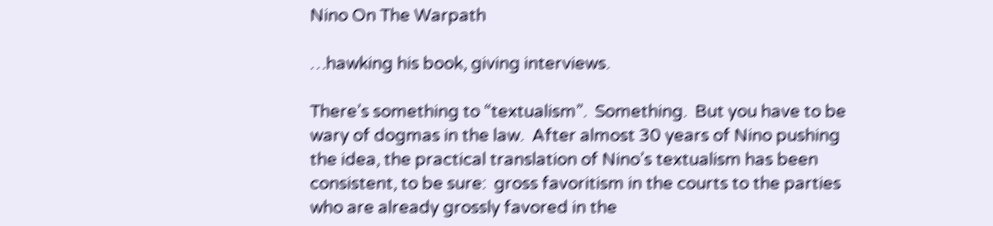Nino On The Warpath

…hawking his book, giving interviews.

There’s something to “textualism”.  Something.  But you have to be wary of dogmas in the law.  After almost 30 years of Nino pushing the idea, the practical translation of Nino’s textualism has been consistent, to be sure:  gross favoritism in the courts to the parties who are already grossly favored in the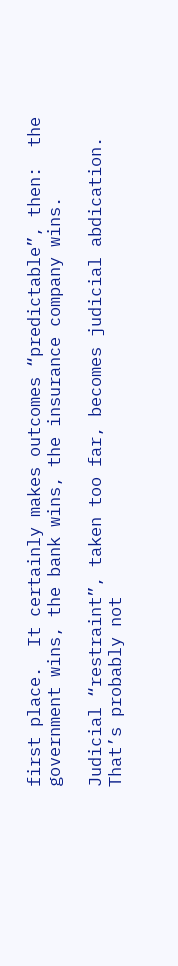first place.  It certainly makes outcomes “predictable”, then:  the government wins, the bank wins, the insurance company wins.

Judicial “restraint”, taken too far, becomes judicial abdication.  That’s probably not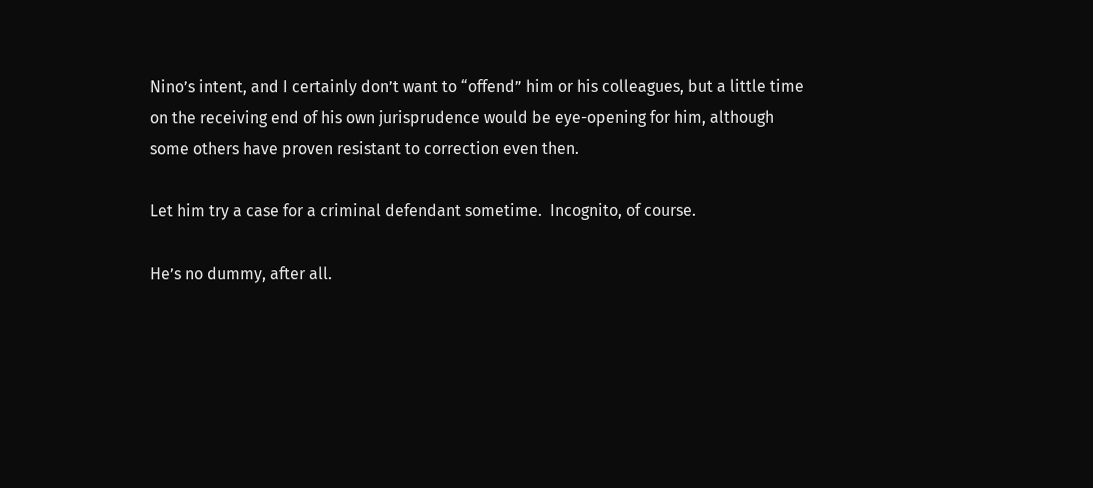Nino’s intent, and I certainly don’t want to “offend” him or his colleagues, but a little time on the receiving end of his own jurisprudence would be eye-opening for him, although some others have proven resistant to correction even then.

Let him try a case for a criminal defendant sometime.  Incognito, of course.

He’s no dummy, after all.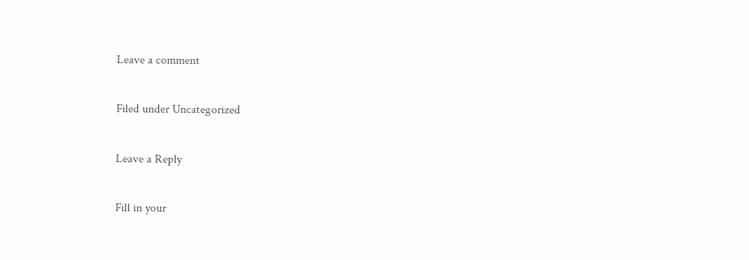Leave a comment

Filed under Uncategorized

Leave a Reply

Fill in your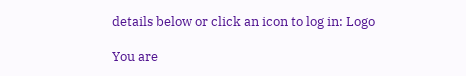details below or click an icon to log in: Logo

You are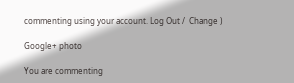commenting using your account. Log Out /  Change )

Google+ photo

You are commenting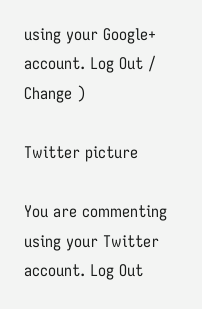using your Google+ account. Log Out /  Change )

Twitter picture

You are commenting using your Twitter account. Log Out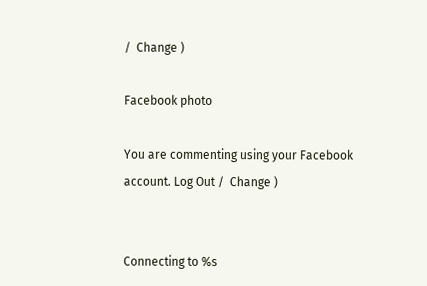/  Change )

Facebook photo

You are commenting using your Facebook account. Log Out /  Change )


Connecting to %s